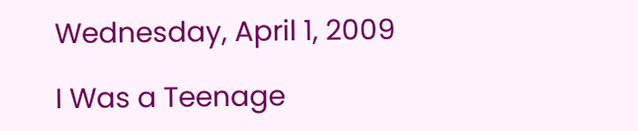Wednesday, April 1, 2009

I Was a Teenage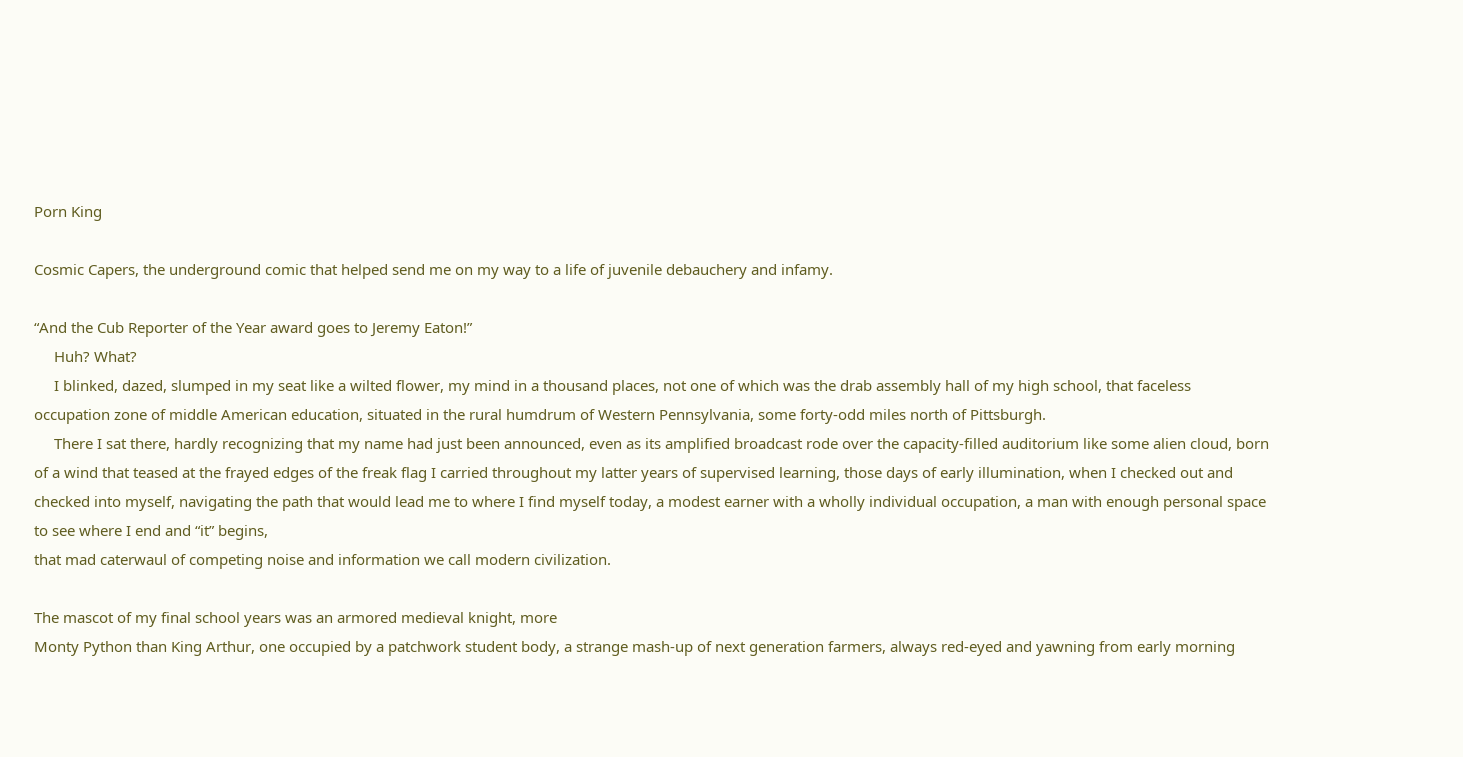Porn King

Cosmic Capers, the underground comic that helped send me on my way to a life of juvenile debauchery and infamy.

“And the Cub Reporter of the Year award goes to Jeremy Eaton!”
     Huh? What?
     I blinked, dazed, slumped in my seat like a wilted flower, my mind in a thousand places, not one of which was the drab assembly hall of my high school, that faceless occupation zone of middle American education, situated in the rural humdrum of Western Pennsylvania, some forty-odd miles north of Pittsburgh.
     There I sat there, hardly recognizing that my name had just been announced, even as its amplified broadcast rode over the capacity-filled auditorium like some alien cloud, born of a wind that teased at the frayed edges of the freak flag I carried throughout my latter years of supervised learning, those days of early illumination, when I checked out and checked into myself, navigating the path that would lead me to where I find myself today, a modest earner with a wholly individual occupation, a man with enough personal space to see where I end and “it” begins,
that mad caterwaul of competing noise and information we call modern civilization.

The mascot of my final school years was an armored medieval knight, more
Monty Python than King Arthur, one occupied by a patchwork student body, a strange mash-up of next generation farmers, always red-eyed and yawning from early morning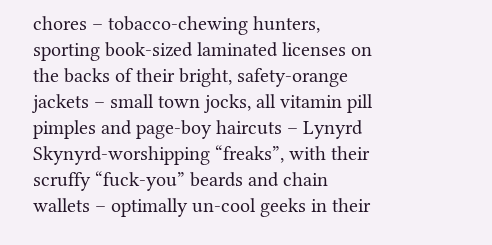chores – tobacco-chewing hunters, sporting book-sized laminated licenses on the backs of their bright, safety-orange jackets – small town jocks, all vitamin pill pimples and page-boy haircuts – Lynyrd Skynyrd-worshipping “freaks”, with their scruffy “fuck-you” beards and chain wallets – optimally un-cool geeks in their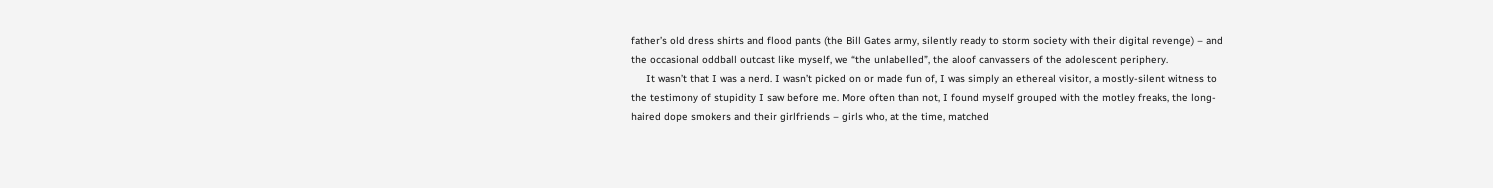father’s old dress shirts and flood pants (the Bill Gates army, silently ready to storm society with their digital revenge) – and the occasional oddball outcast like myself, we “the unlabelled”, the aloof canvassers of the adolescent periphery.
     It wasn’t that I was a nerd. I wasn’t picked on or made fun of, I was simply an ethereal visitor, a mostly-silent witness to the testimony of stupidity I saw before me. More often than not, I found myself grouped with the motley freaks, the long-haired dope smokers and their girlfriends – girls who, at the time, matched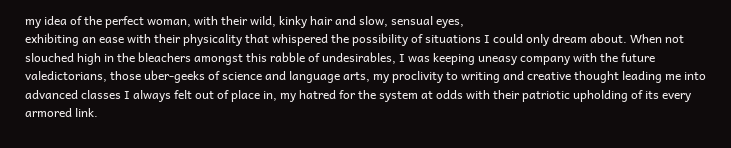my idea of the perfect woman, with their wild, kinky hair and slow, sensual eyes,
exhibiting an ease with their physicality that whispered the possibility of situations I could only dream about. When not slouched high in the bleachers amongst this rabble of undesirables, I was keeping uneasy company with the future valedictorians, those uber-geeks of science and language arts, my proclivity to writing and creative thought leading me into advanced classes I always felt out of place in, my hatred for the system at odds with their patriotic upholding of its every armored link.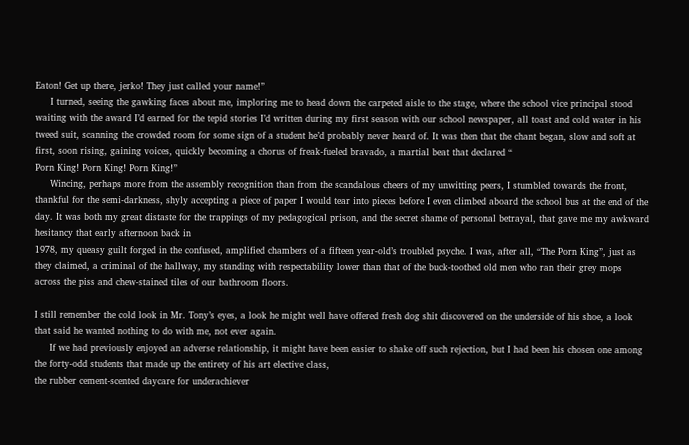Eaton! Get up there, jerko! They just called your name!”
     I turned, seeing the gawking faces about me, imploring me to head down the carpeted aisle to the stage, where the school vice principal stood waiting with the award I’d earned for the tepid stories I’d written during my first season with our school newspaper, all toast and cold water in his tweed suit, scanning the crowded room for some sign of a student he’d probably never heard of. It was then that the chant began, slow and soft at first, soon rising, gaining voices, quickly becoming a chorus of freak-fueled bravado, a martial beat that declared “
Porn King! Porn King! Porn King!”
     Wincing, perhaps more from the assembly recognition than from the scandalous cheers of my unwitting peers, I stumbled towards the front, thankful for the semi-darkness, shyly accepting a piece of paper I would tear into pieces before I even climbed aboard the school bus at the end of the day. It was both my great distaste for the trappings of my pedagogical prison, and the secret shame of personal betrayal, that gave me my awkward hesitancy that early afternoon back in
1978, my queasy guilt forged in the confused, amplified chambers of a fifteen year-old’s troubled psyche. I was, after all, “The Porn King”, just as they claimed, a criminal of the hallway, my standing with respectability lower than that of the buck-toothed old men who ran their grey mops across the piss and chew-stained tiles of our bathroom floors.

I still remember the cold look in Mr. Tony’s eyes, a look he might well have offered fresh dog shit discovered on the underside of his shoe, a look that said he wanted nothing to do with me, not ever again.
     If we had previously enjoyed an adverse relationship, it might have been easier to shake off such rejection, but I had been his chosen one among the forty-odd students that made up the entirety of his art elective class,
the rubber cement-scented daycare for underachiever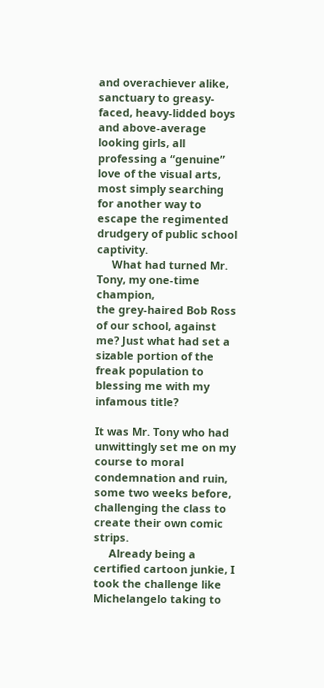and overachiever alike, sanctuary to greasy-faced, heavy-lidded boys and above-average looking girls, all professing a “genuine” love of the visual arts, most simply searching for another way to escape the regimented drudgery of public school captivity.
     What had turned Mr. Tony, my one-time champion,
the grey-haired Bob Ross of our school, against me? Just what had set a sizable portion of the freak population to blessing me with my infamous title?

It was Mr. Tony who had unwittingly set me on my course to moral condemnation and ruin, some two weeks before, challenging the class to create their own comic strips.
     Already being a certified cartoon junkie, I took the challenge like Michelangelo taking to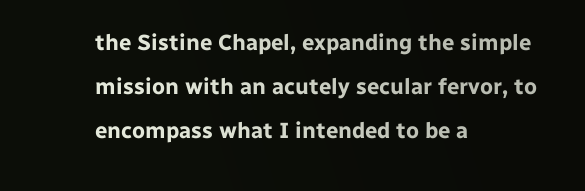the Sistine Chapel, expanding the simple mission with an acutely secular fervor, to encompass what I intended to be a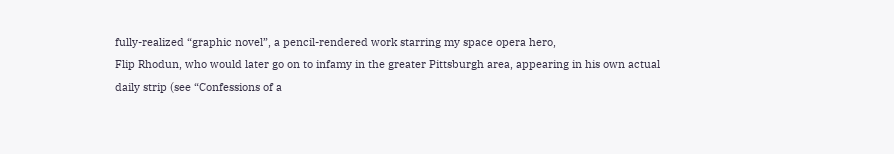fully-realized “graphic novel”, a pencil-rendered work starring my space opera hero,
Flip Rhodun, who would later go on to infamy in the greater Pittsburgh area, appearing in his own actual daily strip (see “Confessions of a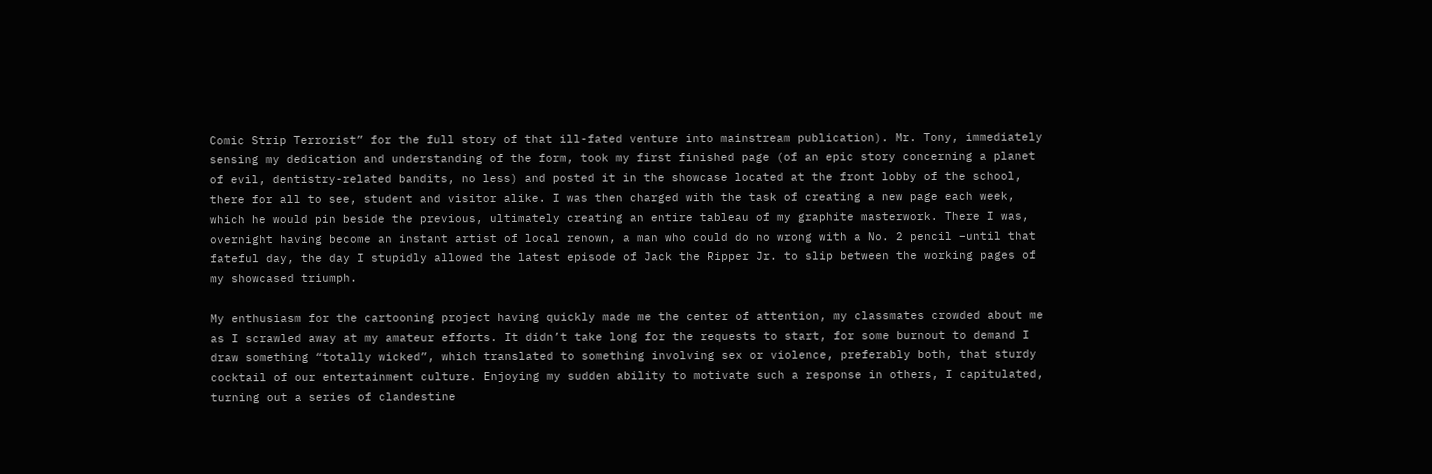Comic Strip Terrorist” for the full story of that ill-fated venture into mainstream publication). Mr. Tony, immediately sensing my dedication and understanding of the form, took my first finished page (of an epic story concerning a planet of evil, dentistry-related bandits, no less) and posted it in the showcase located at the front lobby of the school, there for all to see, student and visitor alike. I was then charged with the task of creating a new page each week, which he would pin beside the previous, ultimately creating an entire tableau of my graphite masterwork. There I was, overnight having become an instant artist of local renown, a man who could do no wrong with a No. 2 pencil –until that fateful day, the day I stupidly allowed the latest episode of Jack the Ripper Jr. to slip between the working pages of my showcased triumph.

My enthusiasm for the cartooning project having quickly made me the center of attention, my classmates crowded about me as I scrawled away at my amateur efforts. It didn’t take long for the requests to start, for some burnout to demand I draw something “totally wicked”, which translated to something involving sex or violence, preferably both, that sturdy cocktail of our entertainment culture. Enjoying my sudden ability to motivate such a response in others, I capitulated, turning out a series of clandestine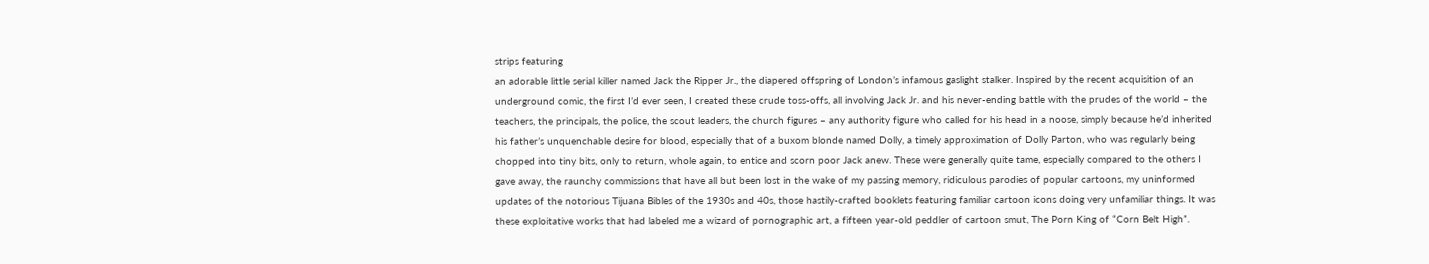strips featuring
an adorable little serial killer named Jack the Ripper Jr., the diapered offspring of London’s infamous gaslight stalker. Inspired by the recent acquisition of an underground comic, the first I’d ever seen, I created these crude toss-offs, all involving Jack Jr. and his never-ending battle with the prudes of the world – the teachers, the principals, the police, the scout leaders, the church figures – any authority figure who called for his head in a noose, simply because he’d inherited his father’s unquenchable desire for blood, especially that of a buxom blonde named Dolly, a timely approximation of Dolly Parton, who was regularly being chopped into tiny bits, only to return, whole again, to entice and scorn poor Jack anew. These were generally quite tame, especially compared to the others I gave away, the raunchy commissions that have all but been lost in the wake of my passing memory, ridiculous parodies of popular cartoons, my uninformed updates of the notorious Tijuana Bibles of the 1930s and 40s, those hastily-crafted booklets featuring familiar cartoon icons doing very unfamiliar things. It was these exploitative works that had labeled me a wizard of pornographic art, a fifteen year-old peddler of cartoon smut, The Porn King of “Corn Belt High”.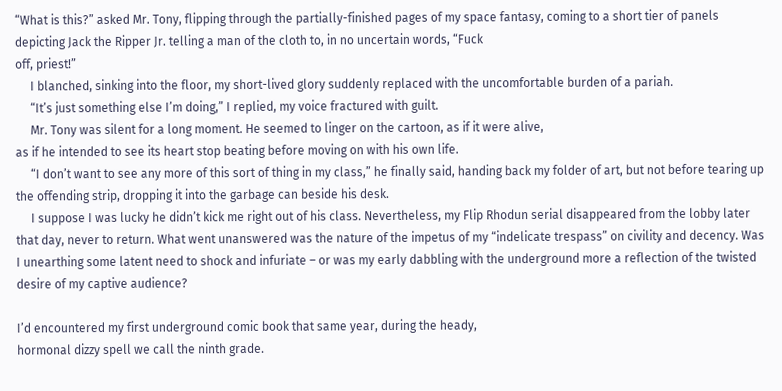“What is this?” asked Mr. Tony, flipping through the partially-finished pages of my space fantasy, coming to a short tier of panels depicting Jack the Ripper Jr. telling a man of the cloth to, in no uncertain words, “Fuck
off, priest!”
     I blanched, sinking into the floor, my short-lived glory suddenly replaced with the uncomfortable burden of a pariah.
     “It’s just something else I’m doing,” I replied, my voice fractured with guilt.
     Mr. Tony was silent for a long moment. He seemed to linger on the cartoon, as if it were alive,
as if he intended to see its heart stop beating before moving on with his own life.
     “I don’t want to see any more of this sort of thing in my class,” he finally said, handing back my folder of art, but not before tearing up the offending strip, dropping it into the garbage can beside his desk.
     I suppose I was lucky he didn’t kick me right out of his class. Nevertheless, my Flip Rhodun serial disappeared from the lobby later that day, never to return. What went unanswered was the nature of the impetus of my “indelicate trespass” on civility and decency. Was I unearthing some latent need to shock and infuriate – or was my early dabbling with the underground more a reflection of the twisted desire of my captive audience?

I’d encountered my first underground comic book that same year, during the heady,
hormonal dizzy spell we call the ninth grade.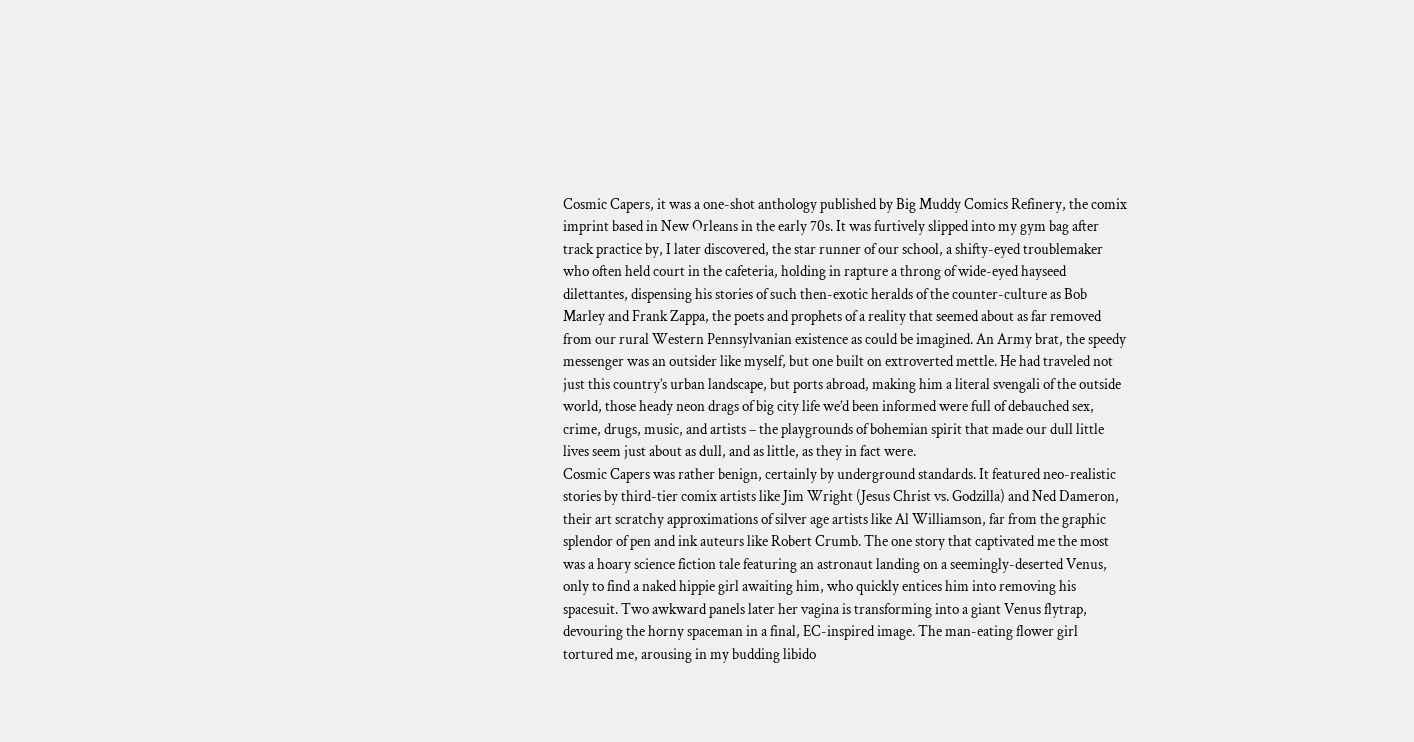Cosmic Capers, it was a one-shot anthology published by Big Muddy Comics Refinery, the comix imprint based in New Orleans in the early 70s. It was furtively slipped into my gym bag after track practice by, I later discovered, the star runner of our school, a shifty-eyed troublemaker who often held court in the cafeteria, holding in rapture a throng of wide-eyed hayseed dilettantes, dispensing his stories of such then-exotic heralds of the counter-culture as Bob Marley and Frank Zappa, the poets and prophets of a reality that seemed about as far removed from our rural Western Pennsylvanian existence as could be imagined. An Army brat, the speedy messenger was an outsider like myself, but one built on extroverted mettle. He had traveled not just this country’s urban landscape, but ports abroad, making him a literal svengali of the outside world, those heady neon drags of big city life we’d been informed were full of debauched sex, crime, drugs, music, and artists – the playgrounds of bohemian spirit that made our dull little lives seem just about as dull, and as little, as they in fact were.
Cosmic Capers was rather benign, certainly by underground standards. It featured neo-realistic stories by third-tier comix artists like Jim Wright (Jesus Christ vs. Godzilla) and Ned Dameron, their art scratchy approximations of silver age artists like Al Williamson, far from the graphic splendor of pen and ink auteurs like Robert Crumb. The one story that captivated me the most was a hoary science fiction tale featuring an astronaut landing on a seemingly-deserted Venus, only to find a naked hippie girl awaiting him, who quickly entices him into removing his spacesuit. Two awkward panels later her vagina is transforming into a giant Venus flytrap, devouring the horny spaceman in a final, EC-inspired image. The man-eating flower girl tortured me, arousing in my budding libido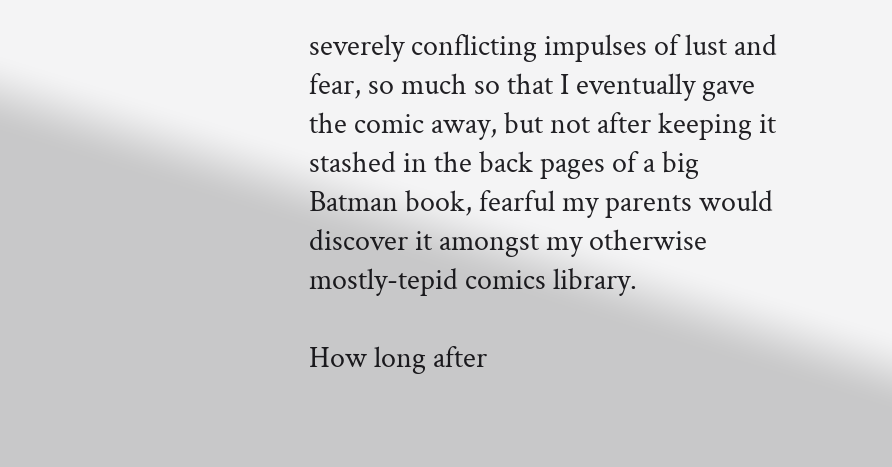severely conflicting impulses of lust and fear, so much so that I eventually gave the comic away, but not after keeping it stashed in the back pages of a big Batman book, fearful my parents would discover it amongst my otherwise mostly-tepid comics library.

How long after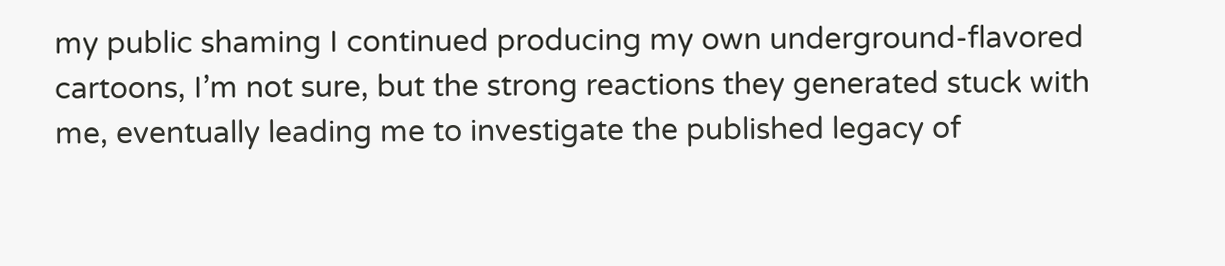my public shaming I continued producing my own underground-flavored cartoons, I’m not sure, but the strong reactions they generated stuck with me, eventually leading me to investigate the published legacy of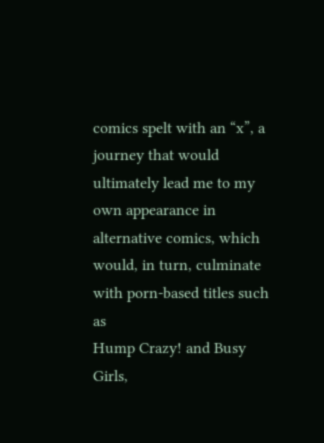comics spelt with an “x”, a journey that would ultimately lead me to my own appearance in alternative comics, which would, in turn, culminate with porn-based titles such as
Hump Crazy! and Busy Girls,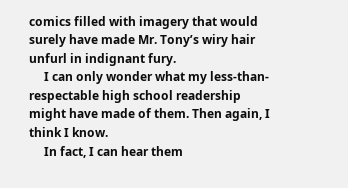comics filled with imagery that would surely have made Mr. Tony’s wiry hair unfurl in indignant fury.
     I can only wonder what my less-than-respectable high school readership might have made of them. Then again, I think I know.
     In fact, I can hear them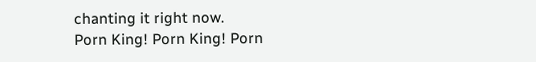chanting it right now.
Porn King! Porn King! Porn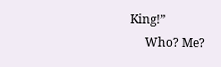King!”
     Who? Me?